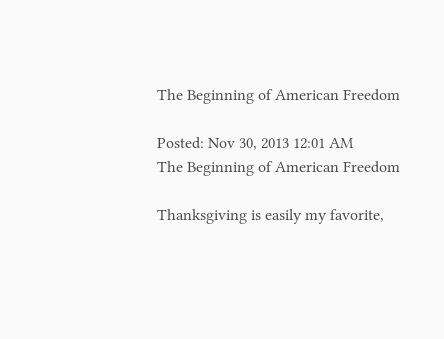The Beginning of American Freedom

Posted: Nov 30, 2013 12:01 AM
The Beginning of American Freedom

Thanksgiving is easily my favorite,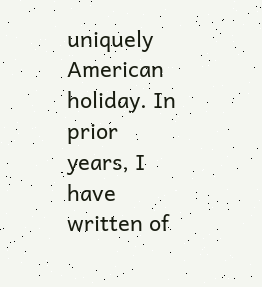uniquely American holiday. In prior years, I have written of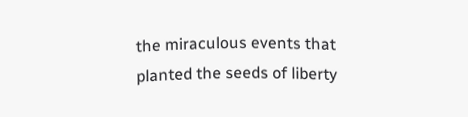the miraculous events that planted the seeds of liberty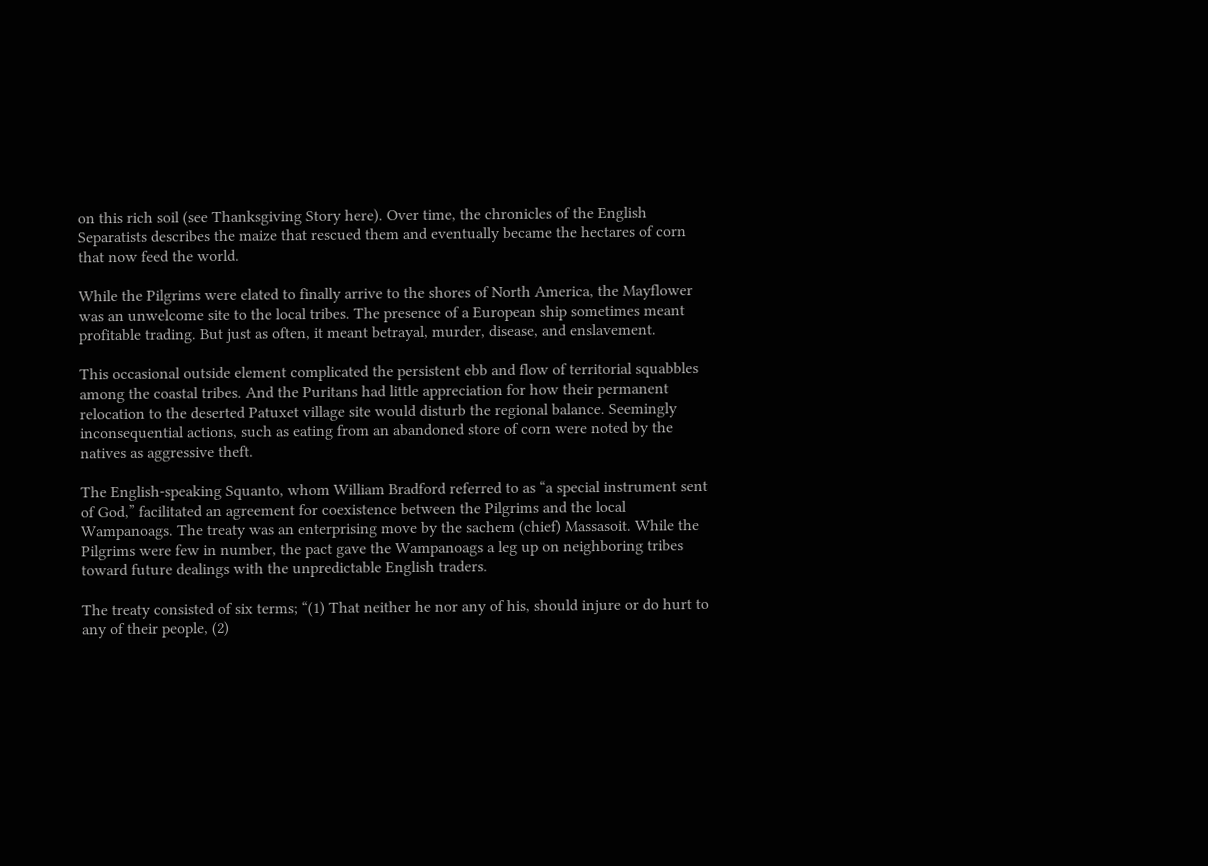on this rich soil (see Thanksgiving Story here). Over time, the chronicles of the English Separatists describes the maize that rescued them and eventually became the hectares of corn that now feed the world.

While the Pilgrims were elated to finally arrive to the shores of North America, the Mayflower was an unwelcome site to the local tribes. The presence of a European ship sometimes meant profitable trading. But just as often, it meant betrayal, murder, disease, and enslavement.

This occasional outside element complicated the persistent ebb and flow of territorial squabbles among the coastal tribes. And the Puritans had little appreciation for how their permanent relocation to the deserted Patuxet village site would disturb the regional balance. Seemingly inconsequential actions, such as eating from an abandoned store of corn were noted by the natives as aggressive theft.

The English-speaking Squanto, whom William Bradford referred to as “a special instrument sent of God,” facilitated an agreement for coexistence between the Pilgrims and the local Wampanoags. The treaty was an enterprising move by the sachem (chief) Massasoit. While the Pilgrims were few in number, the pact gave the Wampanoags a leg up on neighboring tribes toward future dealings with the unpredictable English traders.

The treaty consisted of six terms; “(1) That neither he nor any of his, should injure or do hurt to any of their people, (2)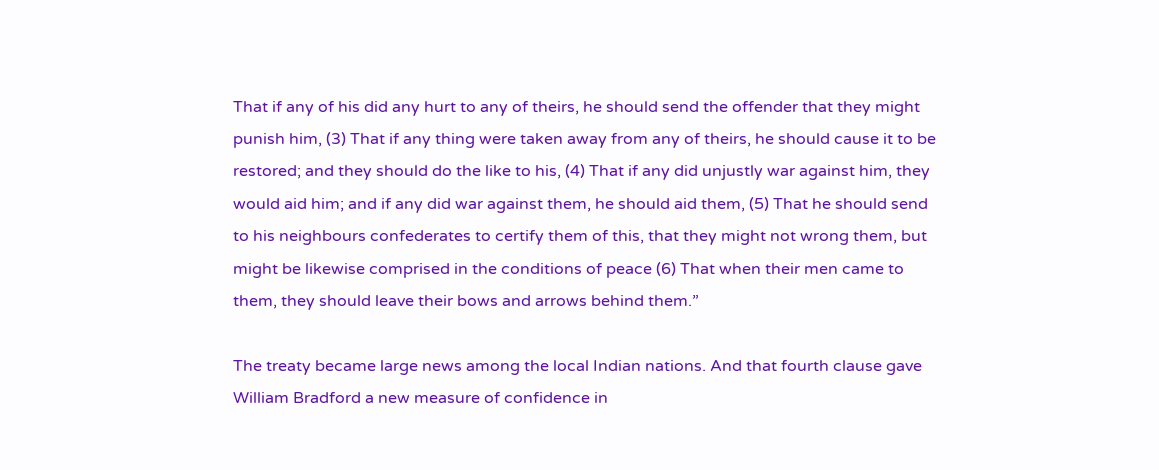That if any of his did any hurt to any of theirs, he should send the offender that they might punish him, (3) That if any thing were taken away from any of theirs, he should cause it to be restored; and they should do the like to his, (4) That if any did unjustly war against him, they would aid him; and if any did war against them, he should aid them, (5) That he should send to his neighbours confederates to certify them of this, that they might not wrong them, but might be likewise comprised in the conditions of peace (6) That when their men came to them, they should leave their bows and arrows behind them.”

The treaty became large news among the local Indian nations. And that fourth clause gave William Bradford a new measure of confidence in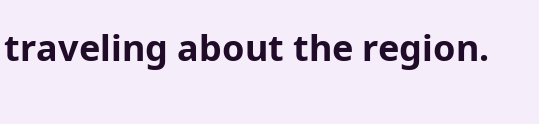traveling about the region.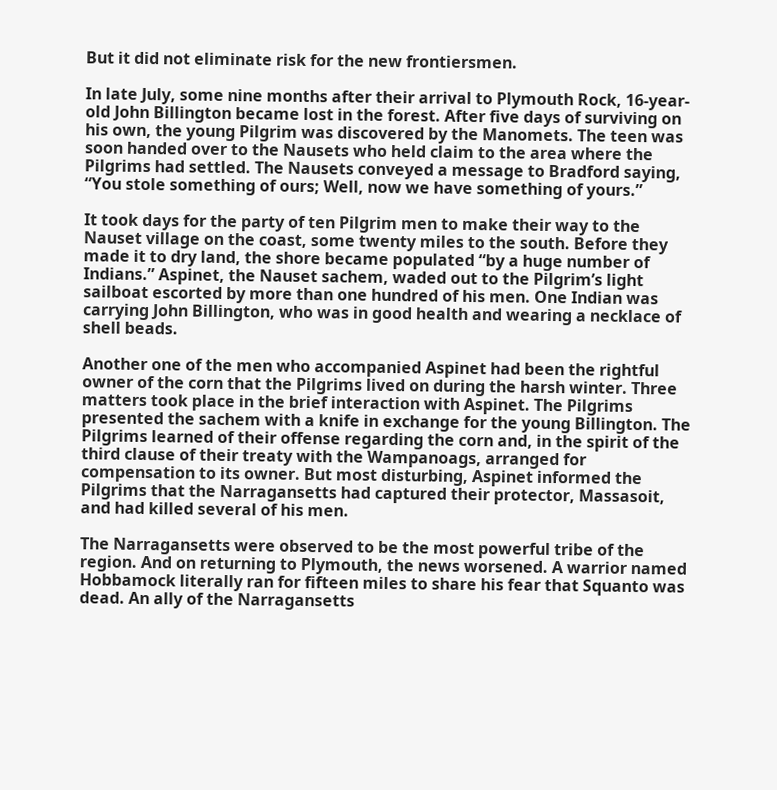But it did not eliminate risk for the new frontiersmen.

In late July, some nine months after their arrival to Plymouth Rock, 16-year-old John Billington became lost in the forest. After five days of surviving on his own, the young Pilgrim was discovered by the Manomets. The teen was soon handed over to the Nausets who held claim to the area where the Pilgrims had settled. The Nausets conveyed a message to Bradford saying, “You stole something of ours; Well, now we have something of yours.”

It took days for the party of ten Pilgrim men to make their way to the Nauset village on the coast, some twenty miles to the south. Before they made it to dry land, the shore became populated “by a huge number of Indians.” Aspinet, the Nauset sachem, waded out to the Pilgrim’s light sailboat escorted by more than one hundred of his men. One Indian was carrying John Billington, who was in good health and wearing a necklace of shell beads.

Another one of the men who accompanied Aspinet had been the rightful owner of the corn that the Pilgrims lived on during the harsh winter. Three matters took place in the brief interaction with Aspinet. The Pilgrims presented the sachem with a knife in exchange for the young Billington. The Pilgrims learned of their offense regarding the corn and, in the spirit of the third clause of their treaty with the Wampanoags, arranged for compensation to its owner. But most disturbing, Aspinet informed the Pilgrims that the Narragansetts had captured their protector, Massasoit, and had killed several of his men.

The Narragansetts were observed to be the most powerful tribe of the region. And on returning to Plymouth, the news worsened. A warrior named Hobbamock literally ran for fifteen miles to share his fear that Squanto was dead. An ally of the Narragansetts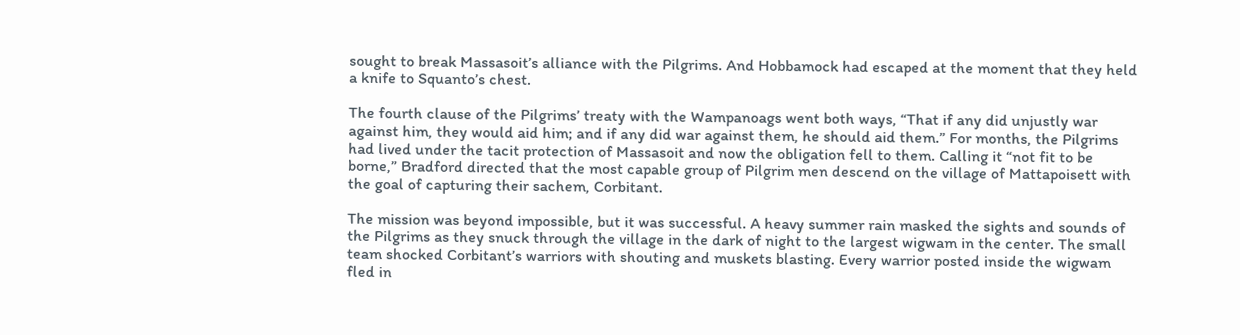sought to break Massasoit’s alliance with the Pilgrims. And Hobbamock had escaped at the moment that they held a knife to Squanto’s chest.

The fourth clause of the Pilgrims’ treaty with the Wampanoags went both ways, “That if any did unjustly war against him, they would aid him; and if any did war against them, he should aid them.” For months, the Pilgrims had lived under the tacit protection of Massasoit and now the obligation fell to them. Calling it “not fit to be borne,” Bradford directed that the most capable group of Pilgrim men descend on the village of Mattapoisett with the goal of capturing their sachem, Corbitant.

The mission was beyond impossible, but it was successful. A heavy summer rain masked the sights and sounds of the Pilgrims as they snuck through the village in the dark of night to the largest wigwam in the center. The small team shocked Corbitant’s warriors with shouting and muskets blasting. Every warrior posted inside the wigwam fled in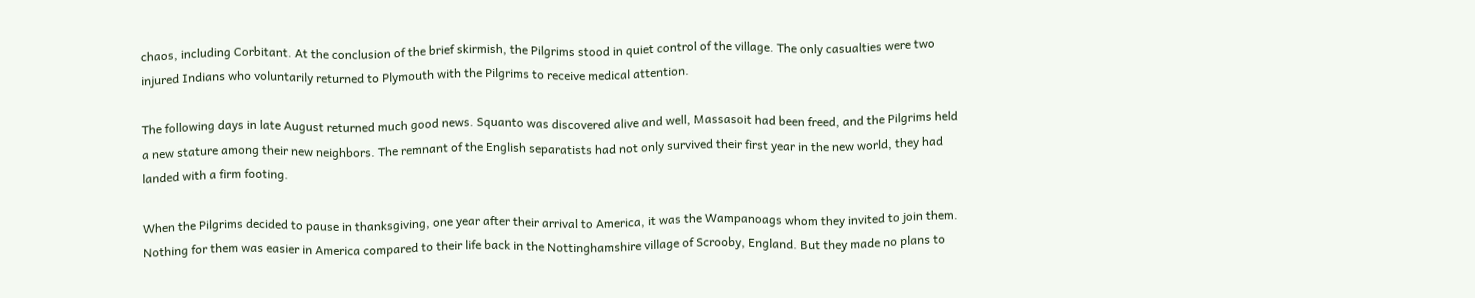chaos, including Corbitant. At the conclusion of the brief skirmish, the Pilgrims stood in quiet control of the village. The only casualties were two injured Indians who voluntarily returned to Plymouth with the Pilgrims to receive medical attention.

The following days in late August returned much good news. Squanto was discovered alive and well, Massasoit had been freed, and the Pilgrims held a new stature among their new neighbors. The remnant of the English separatists had not only survived their first year in the new world, they had landed with a firm footing.

When the Pilgrims decided to pause in thanksgiving, one year after their arrival to America, it was the Wampanoags whom they invited to join them. Nothing for them was easier in America compared to their life back in the Nottinghamshire village of Scrooby, England. But they made no plans to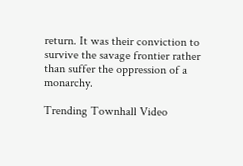return. It was their conviction to survive the savage frontier rather than suffer the oppression of a monarchy.

Trending Townhall Video